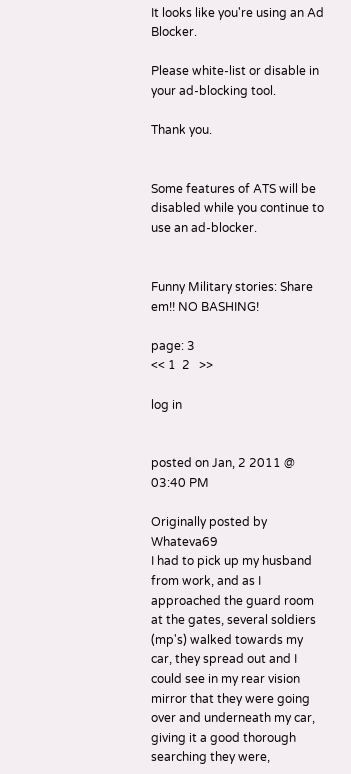It looks like you're using an Ad Blocker.

Please white-list or disable in your ad-blocking tool.

Thank you.


Some features of ATS will be disabled while you continue to use an ad-blocker.


Funny Military stories: Share em!! NO BASHING!

page: 3
<< 1  2   >>

log in


posted on Jan, 2 2011 @ 03:40 PM

Originally posted by Whateva69
I had to pick up my husband from work, and as I approached the guard room at the gates, several soldiers (mp's) walked towards my car, they spread out and I could see in my rear vision mirror that they were going over and underneath my car, giving it a good thorough searching they were,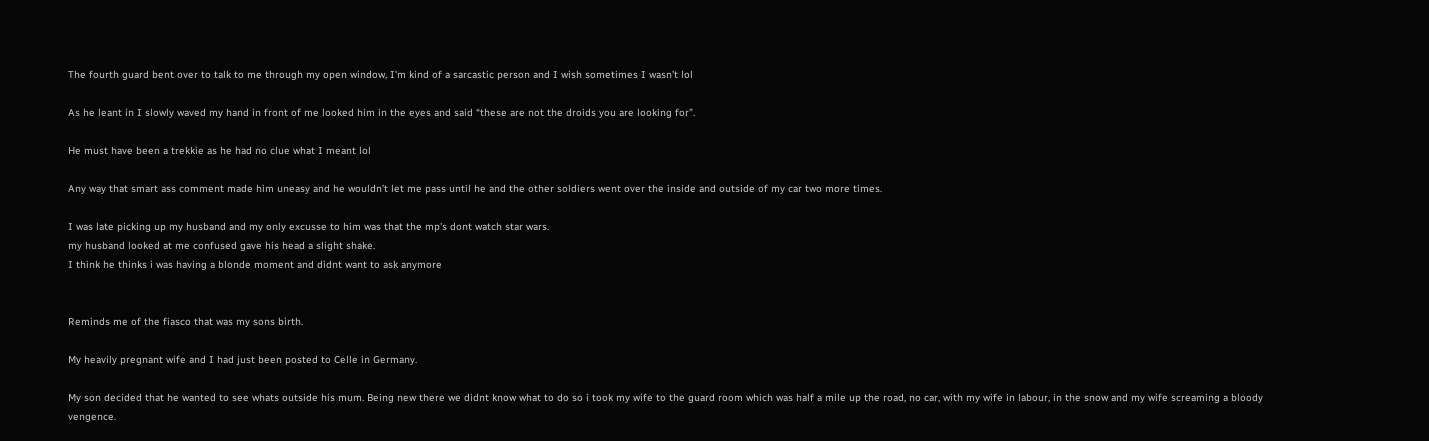The fourth guard bent over to talk to me through my open window, I'm kind of a sarcastic person and I wish sometimes I wasn’t lol

As he leant in I slowly waved my hand in front of me looked him in the eyes and said “these are not the droids you are looking for”.

He must have been a trekkie as he had no clue what I meant lol

Any way that smart ass comment made him uneasy and he wouldn’t let me pass until he and the other soldiers went over the inside and outside of my car two more times.

I was late picking up my husband and my only excusse to him was that the mp's dont watch star wars.
my husband looked at me confused gave his head a slight shake.
I think he thinks i was having a blonde moment and didnt want to ask anymore


Reminds me of the fiasco that was my sons birth.

My heavily pregnant wife and I had just been posted to Celle in Germany.

My son decided that he wanted to see whats outside his mum. Being new there we didnt know what to do so i took my wife to the guard room which was half a mile up the road, no car, with my wife in labour, in the snow and my wife screaming a bloody vengence.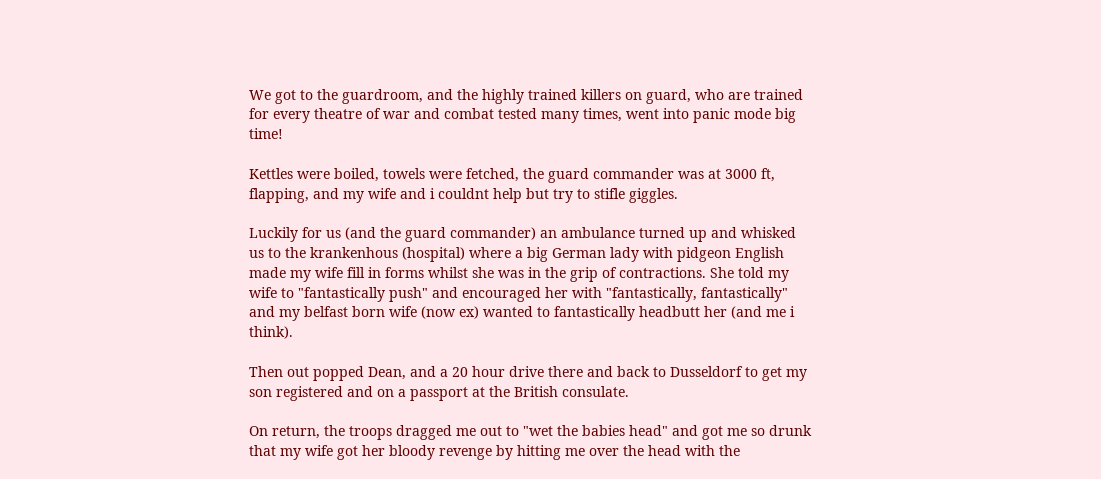We got to the guardroom, and the highly trained killers on guard, who are trained for every theatre of war and combat tested many times, went into panic mode big time!

Kettles were boiled, towels were fetched, the guard commander was at 3000 ft, flapping, and my wife and i couldnt help but try to stifle giggles.

Luckily for us (and the guard commander) an ambulance turned up and whisked us to the krankenhous (hospital) where a big German lady with pidgeon English made my wife fill in forms whilst she was in the grip of contractions. She told my wife to "fantastically push" and encouraged her with "fantastically, fantastically" and my belfast born wife (now ex) wanted to fantastically headbutt her (and me i think).

Then out popped Dean, and a 20 hour drive there and back to Dusseldorf to get my son registered and on a passport at the British consulate.

On return, the troops dragged me out to "wet the babies head" and got me so drunk that my wife got her bloody revenge by hitting me over the head with the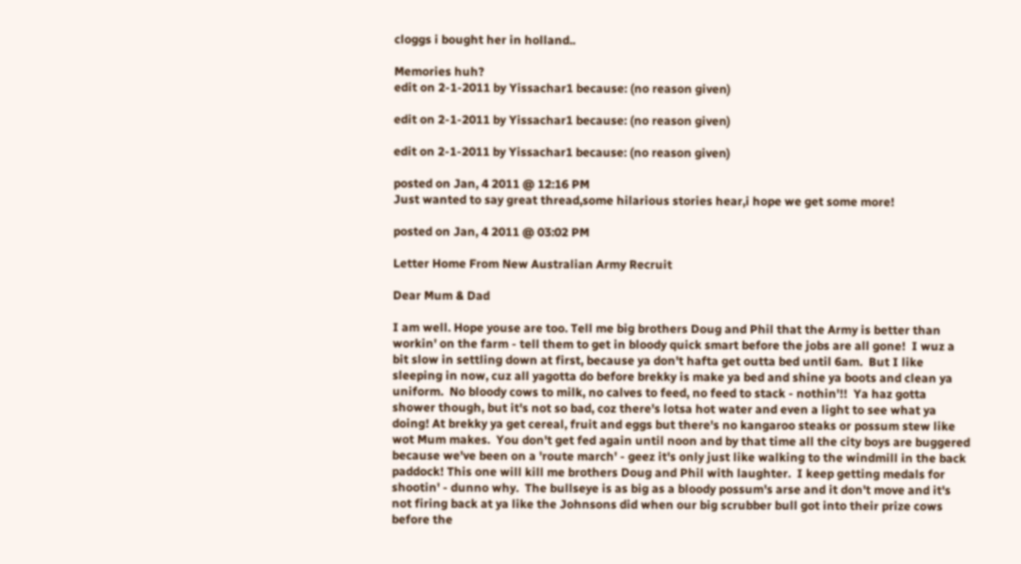cloggs i bought her in holland..

Memories huh?
edit on 2-1-2011 by Yissachar1 because: (no reason given)

edit on 2-1-2011 by Yissachar1 because: (no reason given)

edit on 2-1-2011 by Yissachar1 because: (no reason given)

posted on Jan, 4 2011 @ 12:16 PM
Just wanted to say great thread,some hilarious stories hear,i hope we get some more!

posted on Jan, 4 2011 @ 03:02 PM

Letter Home From New Australian Army Recruit

Dear Mum & Dad

I am well. Hope youse are too. Tell me big brothers Doug and Phil that the Army is better than workin' on the farm - tell them to get in bloody quick smart before the jobs are all gone!  I wuz a bit slow in settling down at first, because ya don't hafta get outta bed until 6am.  But I like sleeping in now, cuz all yagotta do before brekky is make ya bed and shine ya boots and clean ya uniform.  No bloody cows to milk, no calves to feed, no feed to stack - nothin'!!  Ya haz gotta shower though, but it's not so bad, coz there's lotsa hot water and even a light to see what ya doing! At brekky ya get cereal, fruit and eggs but there's no kangaroo steaks or possum stew like wot Mum makes.  You don't get fed again until noon and by that time all the city boys are buggered because we've been on a 'route march' - geez it's only just like walking to the windmill in the back paddock! This one will kill me brothers Doug and Phil with laughter.  I keep getting medals for shootin' - dunno why.  The bullseye is as big as a bloody possum's arse and it don't move and it's not firing back at ya like the Johnsons did when our big scrubber bull got into their prize cows before the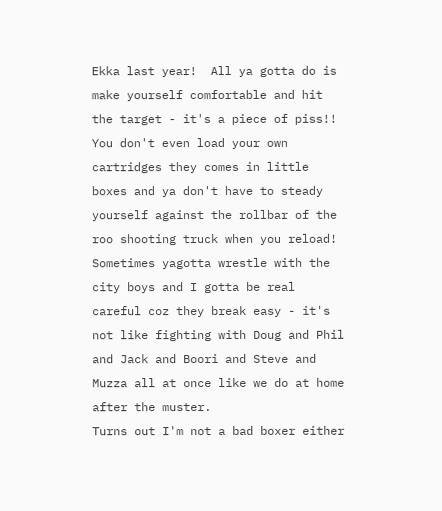Ekka last year!  All ya gotta do is make yourself comfortable and hit the target - it's a piece of piss!!  You don't even load your own cartridges they comes in little boxes and ya don't have to steady yourself against the rollbar of the roo shooting truck when you reload! Sometimes yagotta wrestle with the city boys and I gotta be real careful coz they break easy - it's not like fighting with Doug and Phil and Jack and Boori and Steve and Muzza all at once like we do at home after the muster.
Turns out I'm not a bad boxer either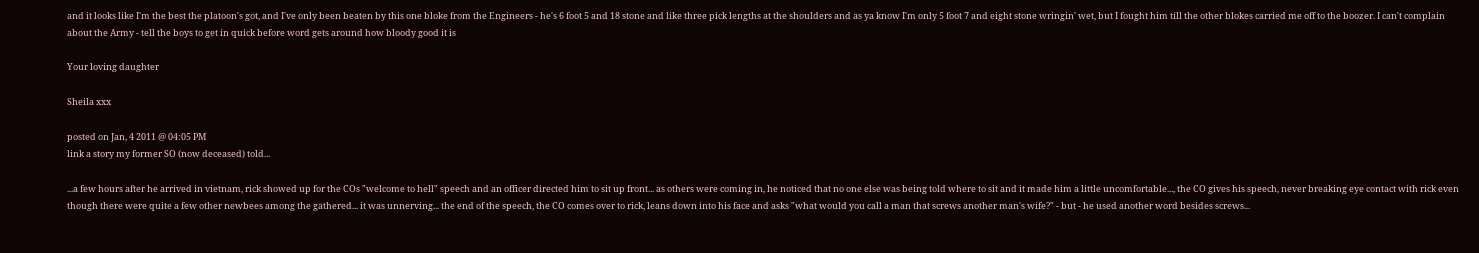and it looks like I'm the best the platoon's got, and I've only been beaten by this one bloke from the Engineers - he's 6 foot 5 and 18 stone and like three pick lengths at the shoulders and as ya know I'm only 5 foot 7 and eight stone wringin' wet, but I fought him till the other blokes carried me off to the boozer. I can't complain about the Army - tell the boys to get in quick before word gets around how bloody good it is

Your loving daughter

Sheila xxx

posted on Jan, 4 2011 @ 04:05 PM
link a story my former SO (now deceased) told...

...a few hours after he arrived in vietnam, rick showed up for the COs "welcome to hell" speech and an officer directed him to sit up front... as others were coming in, he noticed that no one else was being told where to sit and it made him a little uncomfortable..., the CO gives his speech, never breaking eye contact with rick even though there were quite a few other newbees among the gathered... it was unnerving... the end of the speech, the CO comes over to rick, leans down into his face and asks "what would you call a man that screws another man's wife?" - but - he used another word besides screws...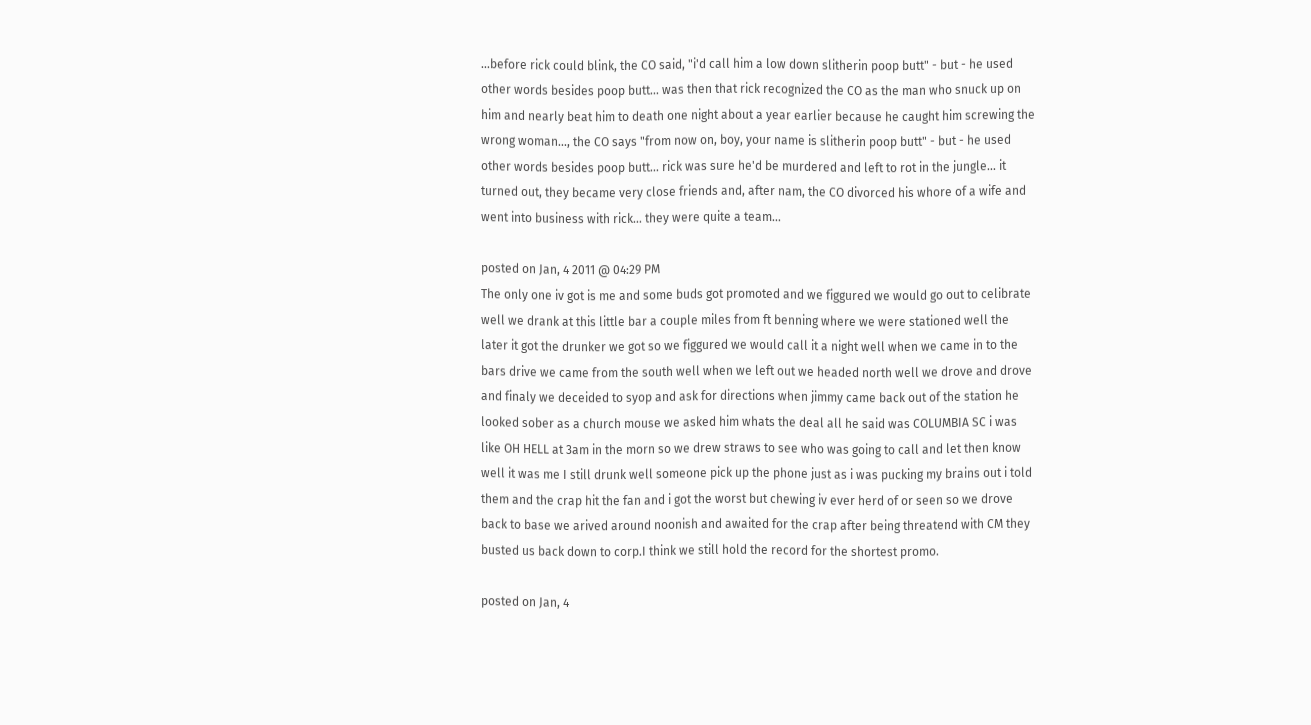...before rick could blink, the CO said, "i'd call him a low down slitherin poop butt" - but - he used other words besides poop butt... was then that rick recognized the CO as the man who snuck up on him and nearly beat him to death one night about a year earlier because he caught him screwing the wrong woman..., the CO says "from now on, boy, your name is slitherin poop butt" - but - he used other words besides poop butt... rick was sure he'd be murdered and left to rot in the jungle... it turned out, they became very close friends and, after nam, the CO divorced his whore of a wife and went into business with rick... they were quite a team...

posted on Jan, 4 2011 @ 04:29 PM
The only one iv got is me and some buds got promoted and we figgured we would go out to celibrate well we drank at this little bar a couple miles from ft benning where we were stationed well the later it got the drunker we got so we figgured we would call it a night well when we came in to the bars drive we came from the south well when we left out we headed north well we drove and drove and finaly we deceided to syop and ask for directions when jimmy came back out of the station he looked sober as a church mouse we asked him whats the deal all he said was COLUMBIA SC i was like OH HELL at 3am in the morn so we drew straws to see who was going to call and let then know well it was me I still drunk well someone pick up the phone just as i was pucking my brains out i told them and the crap hit the fan and i got the worst but chewing iv ever herd of or seen so we drove back to base we arived around noonish and awaited for the crap after being threatend with CM they busted us back down to corp.I think we still hold the record for the shortest promo.

posted on Jan, 4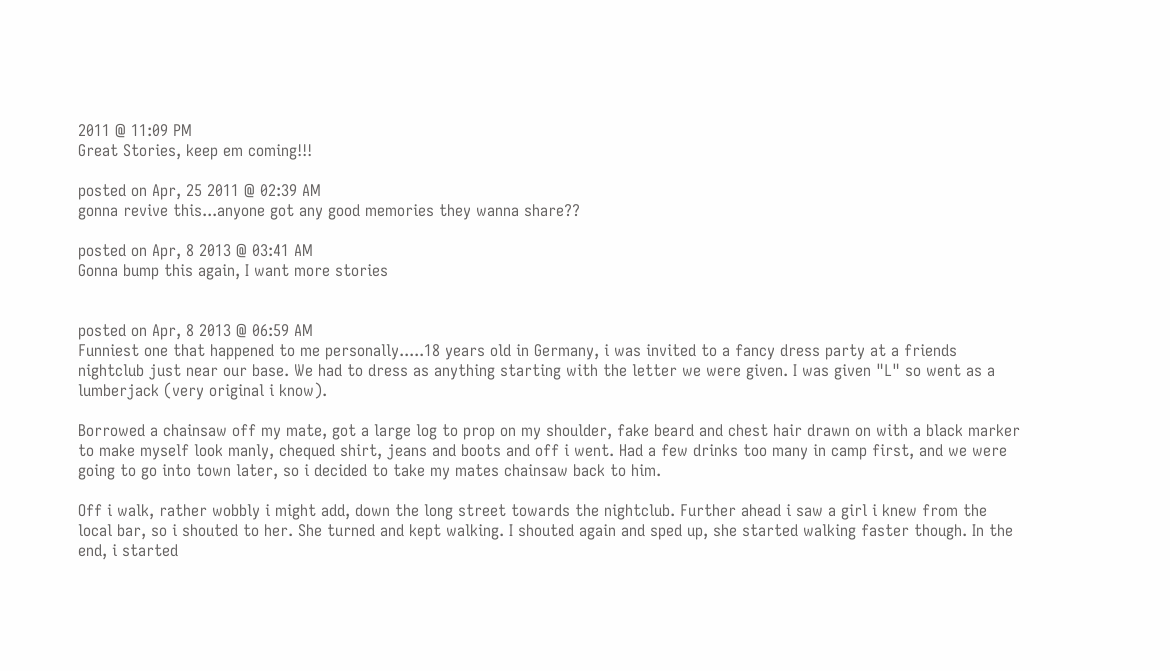2011 @ 11:09 PM
Great Stories, keep em coming!!!

posted on Apr, 25 2011 @ 02:39 AM
gonna revive this...anyone got any good memories they wanna share??

posted on Apr, 8 2013 @ 03:41 AM
Gonna bump this again, I want more stories


posted on Apr, 8 2013 @ 06:59 AM
Funniest one that happened to me personally.....18 years old in Germany, i was invited to a fancy dress party at a friends nightclub just near our base. We had to dress as anything starting with the letter we were given. I was given "L" so went as a lumberjack (very original i know).

Borrowed a chainsaw off my mate, got a large log to prop on my shoulder, fake beard and chest hair drawn on with a black marker to make myself look manly, chequed shirt, jeans and boots and off i went. Had a few drinks too many in camp first, and we were going to go into town later, so i decided to take my mates chainsaw back to him.

Off i walk, rather wobbly i might add, down the long street towards the nightclub. Further ahead i saw a girl i knew from the local bar, so i shouted to her. She turned and kept walking. I shouted again and sped up, she started walking faster though. In the end, i started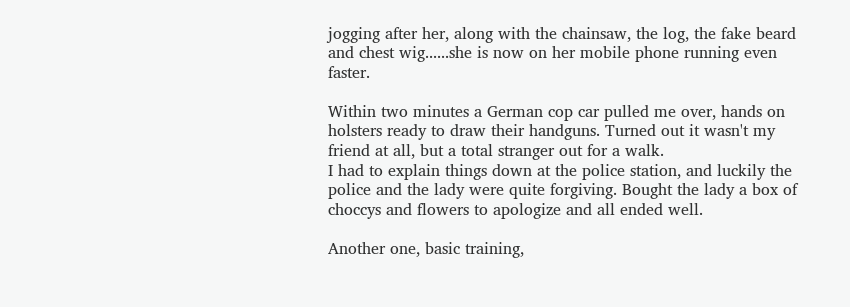jogging after her, along with the chainsaw, the log, the fake beard and chest wig......she is now on her mobile phone running even faster.

Within two minutes a German cop car pulled me over, hands on holsters ready to draw their handguns. Turned out it wasn't my friend at all, but a total stranger out for a walk.
I had to explain things down at the police station, and luckily the police and the lady were quite forgiving. Bought the lady a box of choccys and flowers to apologize and all ended well.

Another one, basic training,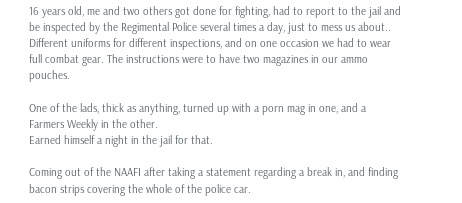16 years old, me and two others got done for fighting, had to report to the jail and be inspected by the Regimental Police several times a day, just to mess us about.. Different uniforms for different inspections, and on one occasion we had to wear full combat gear. The instructions were to have two magazines in our ammo pouches.

One of the lads, thick as anything, turned up with a porn mag in one, and a Farmers Weekly in the other.
Earned himself a night in the jail for that.

Coming out of the NAAFI after taking a statement regarding a break in, and finding bacon strips covering the whole of the police car.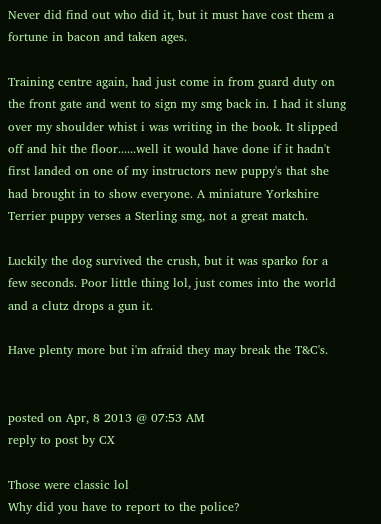Never did find out who did it, but it must have cost them a fortune in bacon and taken ages.

Training centre again, had just come in from guard duty on the front gate and went to sign my smg back in. I had it slung over my shoulder whist i was writing in the book. It slipped off and hit the floor......well it would have done if it hadn't first landed on one of my instructors new puppy's that she had brought in to show everyone. A miniature Yorkshire Terrier puppy verses a Sterling smg, not a great match.

Luckily the dog survived the crush, but it was sparko for a few seconds. Poor little thing lol, just comes into the world and a clutz drops a gun it.

Have plenty more but i'm afraid they may break the T&C's.


posted on Apr, 8 2013 @ 07:53 AM
reply to post by CX

Those were classic lol
Why did you have to report to the police?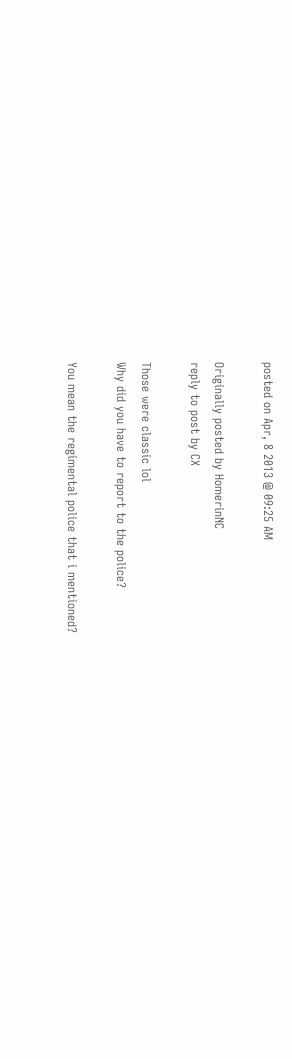posted on Apr, 8 2013 @ 09:25 AM

Originally posted by HomerinNC
reply to post by CX

Those were classic lol
Why did you have to report to the police?

You mean the regimental police that i mentioned?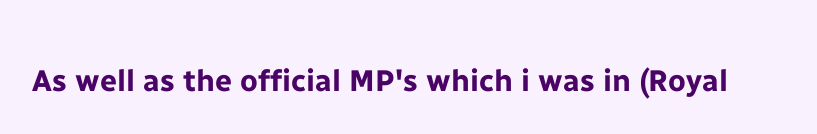As well as the official MP's which i was in (Royal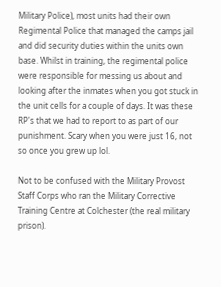Military Police), most units had their own Regimental Police that managed the camps jail and did security duties within the units own base. Whilst in training, the regimental police were responsible for messing us about and looking after the inmates when you got stuck in the unit cells for a couple of days. It was these RP's that we had to report to as part of our punishment. Scary when you were just 16, not so once you grew up lol.

Not to be confused with the Military Provost Staff Corps who ran the Military Corrective Training Centre at Colchester (the real military prison).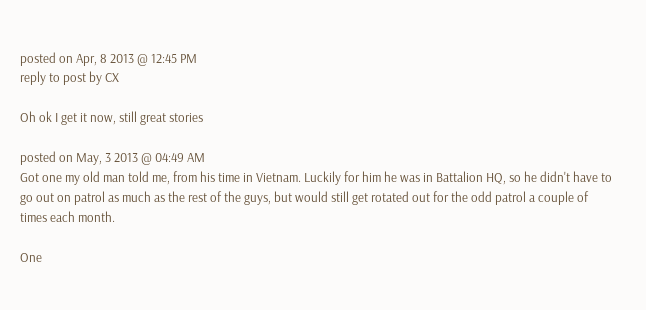posted on Apr, 8 2013 @ 12:45 PM
reply to post by CX

Oh ok I get it now, still great stories

posted on May, 3 2013 @ 04:49 AM
Got one my old man told me, from his time in Vietnam. Luckily for him he was in Battalion HQ, so he didn't have to go out on patrol as much as the rest of the guys, but would still get rotated out for the odd patrol a couple of times each month.

One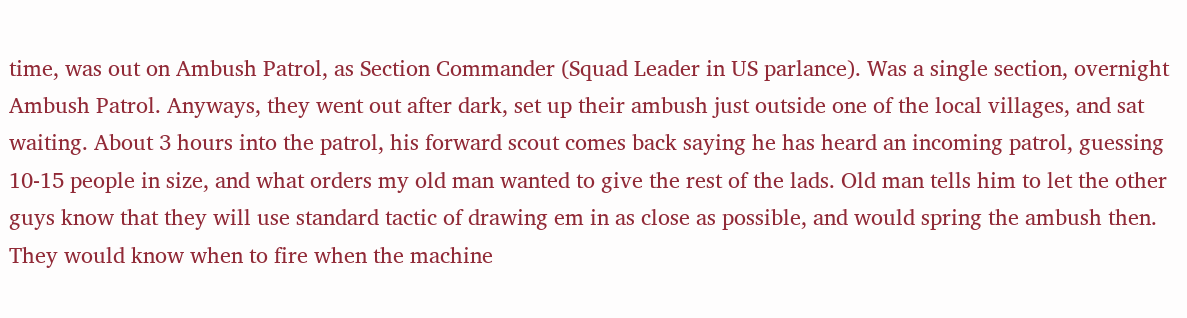time, was out on Ambush Patrol, as Section Commander (Squad Leader in US parlance). Was a single section, overnight Ambush Patrol. Anyways, they went out after dark, set up their ambush just outside one of the local villages, and sat waiting. About 3 hours into the patrol, his forward scout comes back saying he has heard an incoming patrol, guessing 10-15 people in size, and what orders my old man wanted to give the rest of the lads. Old man tells him to let the other guys know that they will use standard tactic of drawing em in as close as possible, and would spring the ambush then. They would know when to fire when the machine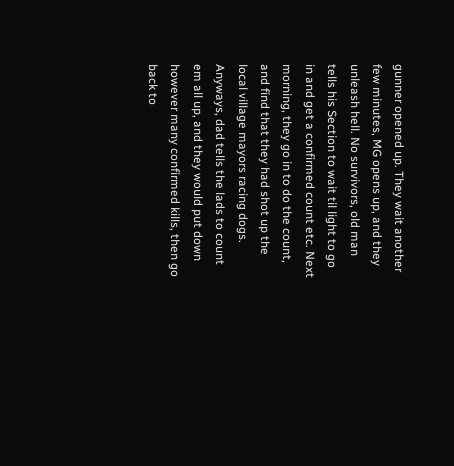gunner opened up. They wait another few minutes, MG opens up, and they unleash hell. No survivors, old man tells his Section to wait til light to go in and get a confirmed count etc. Next morning, they go in to do the count, and find that they had shot up the local village mayors racing dogs. Anyways, dad tells the lads to count em all up, and they would put down however many confirmed kills, then go back to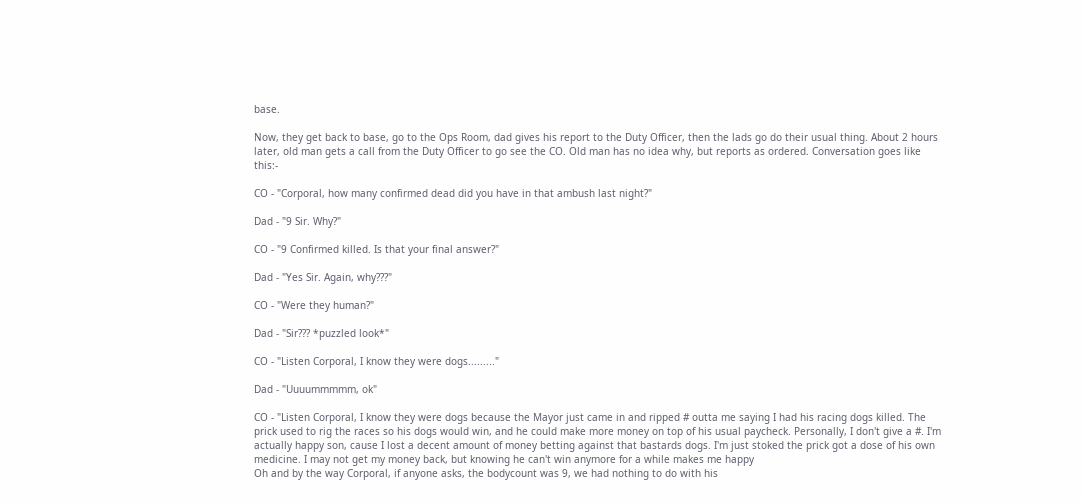base.

Now, they get back to base, go to the Ops Room, dad gives his report to the Duty Officer, then the lads go do their usual thing. About 2 hours later, old man gets a call from the Duty Officer to go see the CO. Old man has no idea why, but reports as ordered. Conversation goes like this:-

CO - "Corporal, how many confirmed dead did you have in that ambush last night?"

Dad - "9 Sir. Why?"

CO - "9 Confirmed killed. Is that your final answer?"

Dad - "Yes Sir. Again, why???"

CO - "Were they human?"

Dad - "Sir??? *puzzled look*"

CO - "Listen Corporal, I know they were dogs........."

Dad - "Uuuummmmm, ok"

CO - "Listen Corporal, I know they were dogs because the Mayor just came in and ripped # outta me saying I had his racing dogs killed. The prick used to rig the races so his dogs would win, and he could make more money on top of his usual paycheck. Personally, I don't give a #. I'm actually happy son, cause I lost a decent amount of money betting against that bastards dogs. I'm just stoked the prick got a dose of his own medicine. I may not get my money back, but knowing he can't win anymore for a while makes me happy
Oh and by the way Corporal, if anyone asks, the bodycount was 9, we had nothing to do with his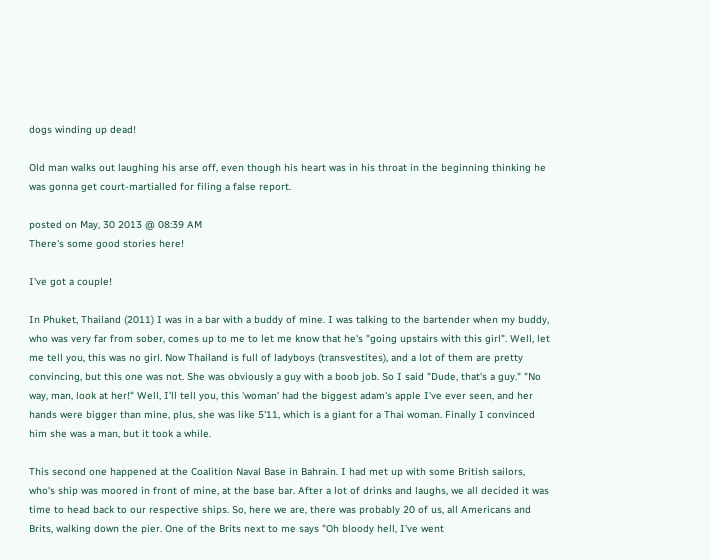dogs winding up dead!

Old man walks out laughing his arse off, even though his heart was in his throat in the beginning thinking he was gonna get court-martialled for filing a false report.

posted on May, 30 2013 @ 08:39 AM
There's some good stories here!

I've got a couple!

In Phuket, Thailand (2011) I was in a bar with a buddy of mine. I was talking to the bartender when my buddy, who was very far from sober, comes up to me to let me know that he's "going upstairs with this girl". Well, let me tell you, this was no girl. Now Thailand is full of ladyboys (transvestites), and a lot of them are pretty convincing, but this one was not. She was obviously a guy with a boob job. So I said "Dude, that's a guy." "No way, man, look at her!" Well, I'll tell you, this 'woman' had the biggest adam's apple I've ever seen, and her hands were bigger than mine, plus, she was like 5'11, which is a giant for a Thai woman. Finally I convinced him she was a man, but it took a while.

This second one happened at the Coalition Naval Base in Bahrain. I had met up with some British sailors, who's ship was moored in front of mine, at the base bar. After a lot of drinks and laughs, we all decided it was time to head back to our respective ships. So, here we are, there was probably 20 of us, all Americans and Brits, walking down the pier. One of the Brits next to me says "Oh bloody hell, I've went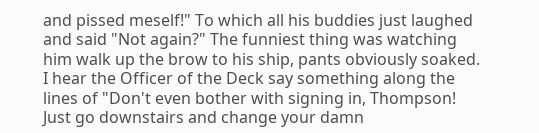and pissed meself!" To which all his buddies just laughed and said "Not again?" The funniest thing was watching him walk up the brow to his ship, pants obviously soaked. I hear the Officer of the Deck say something along the lines of "Don't even bother with signing in, Thompson! Just go downstairs and change your damn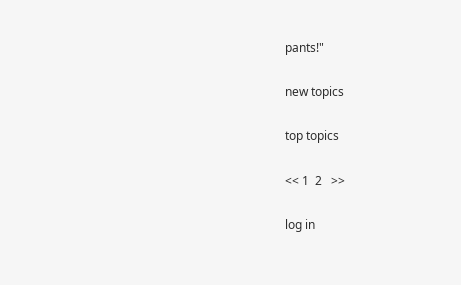pants!"

new topics

top topics

<< 1  2   >>

log in